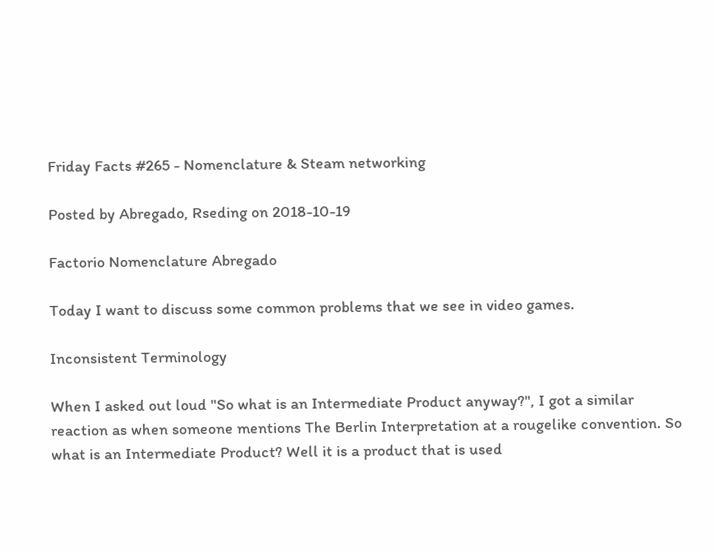Friday Facts #265 - Nomenclature & Steam networking

Posted by Abregado, Rseding on 2018-10-19

Factorio Nomenclature Abregado

Today I want to discuss some common problems that we see in video games.

Inconsistent Terminology

When I asked out loud "So what is an Intermediate Product anyway?", I got a similar reaction as when someone mentions The Berlin Interpretation at a rougelike convention. So what is an Intermediate Product? Well it is a product that is used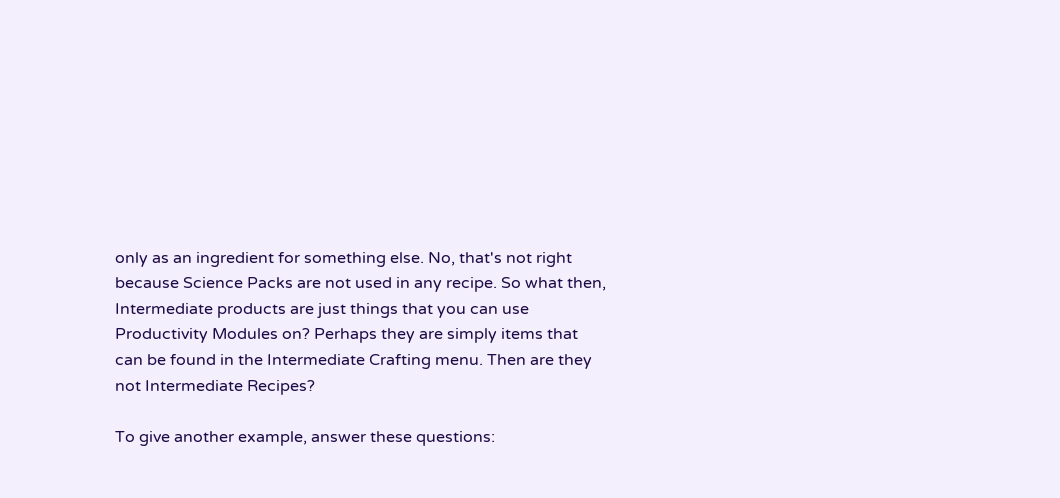only as an ingredient for something else. No, that's not right because Science Packs are not used in any recipe. So what then, Intermediate products are just things that you can use Productivity Modules on? Perhaps they are simply items that can be found in the Intermediate Crafting menu. Then are they not Intermediate Recipes?

To give another example, answer these questions: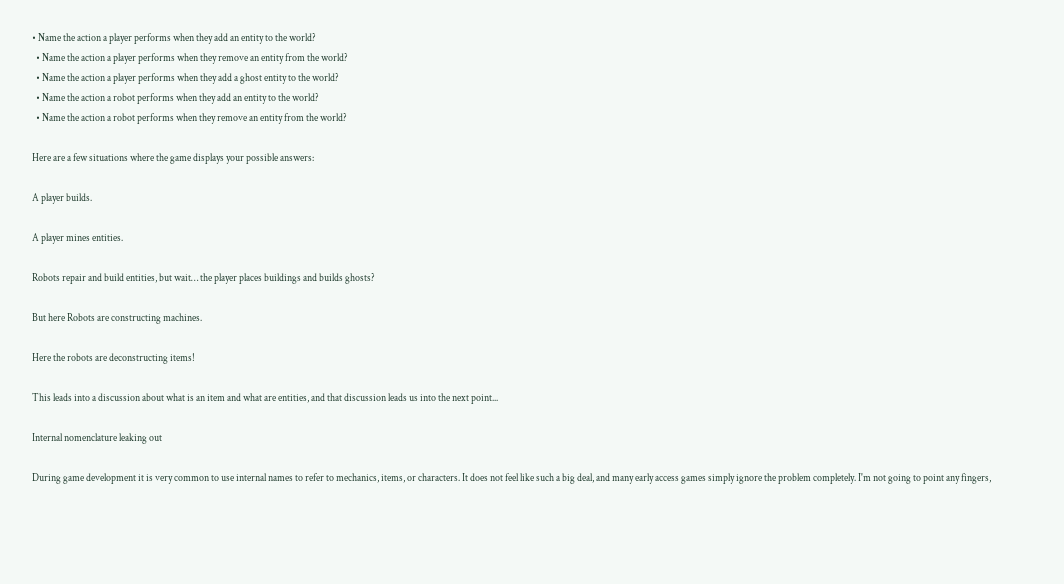• Name the action a player performs when they add an entity to the world?
  • Name the action a player performs when they remove an entity from the world?
  • Name the action a player performs when they add a ghost entity to the world?
  • Name the action a robot performs when they add an entity to the world?
  • Name the action a robot performs when they remove an entity from the world?

Here are a few situations where the game displays your possible answers:

A player builds.

A player mines entities.

Robots repair and build entities, but wait… the player places buildings and builds ghosts?

But here Robots are constructing machines.

Here the robots are deconstructing items!

This leads into a discussion about what is an item and what are entities, and that discussion leads us into the next point...

Internal nomenclature leaking out

During game development it is very common to use internal names to refer to mechanics, items, or characters. It does not feel like such a big deal, and many early access games simply ignore the problem completely. I'm not going to point any fingers,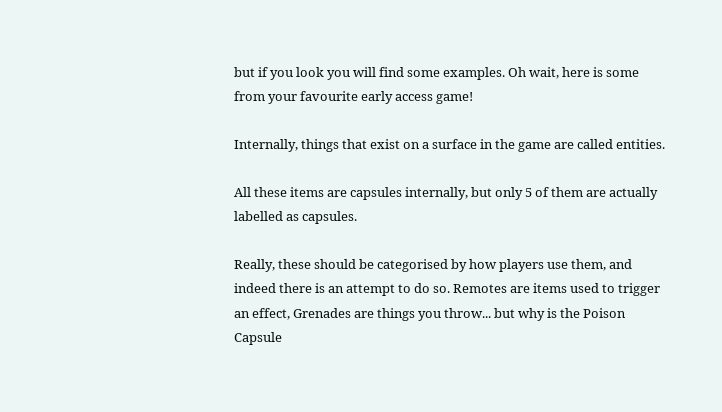but if you look you will find some examples. Oh wait, here is some from your favourite early access game!

Internally, things that exist on a surface in the game are called entities.

All these items are capsules internally, but only 5 of them are actually labelled as capsules.

Really, these should be categorised by how players use them, and indeed there is an attempt to do so. Remotes are items used to trigger an effect, Grenades are things you throw... but why is the Poison Capsule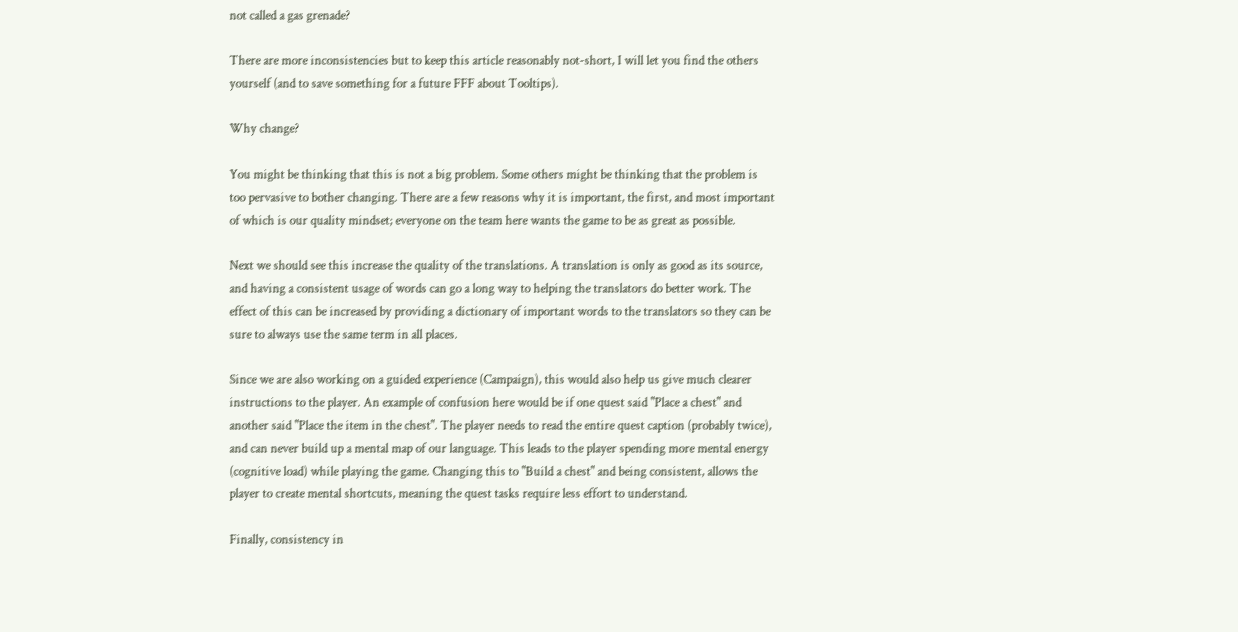not called a gas grenade?

There are more inconsistencies but to keep this article reasonably not-short, I will let you find the others yourself (and to save something for a future FFF about Tooltips).

Why change?

You might be thinking that this is not a big problem. Some others might be thinking that the problem is too pervasive to bother changing. There are a few reasons why it is important, the first, and most important of which is our quality mindset; everyone on the team here wants the game to be as great as possible.

Next we should see this increase the quality of the translations. A translation is only as good as its source, and having a consistent usage of words can go a long way to helping the translators do better work. The effect of this can be increased by providing a dictionary of important words to the translators so they can be sure to always use the same term in all places.

Since we are also working on a guided experience (Campaign), this would also help us give much clearer instructions to the player. An example of confusion here would be if one quest said "Place a chest" and another said "Place the item in the chest". The player needs to read the entire quest caption (probably twice), and can never build up a mental map of our language. This leads to the player spending more mental energy (cognitive load) while playing the game. Changing this to "Build a chest" and being consistent, allows the player to create mental shortcuts, meaning the quest tasks require less effort to understand.

Finally, consistency in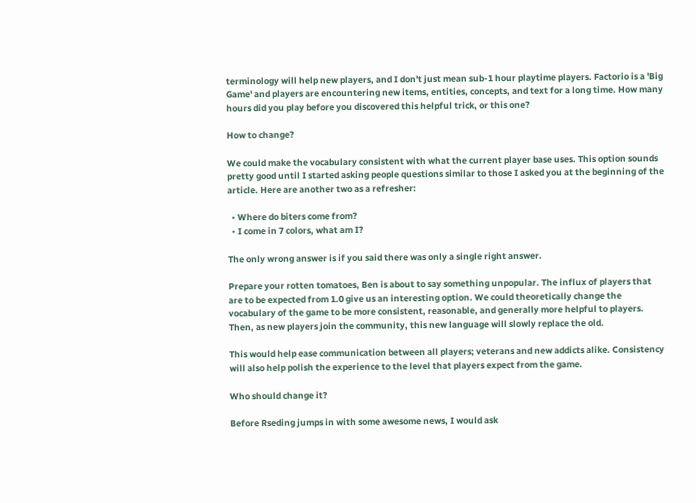terminology will help new players, and I don't just mean sub-1 hour playtime players. Factorio is a 'Big Game' and players are encountering new items, entities, concepts, and text for a long time. How many hours did you play before you discovered this helpful trick, or this one?

How to change?

We could make the vocabulary consistent with what the current player base uses. This option sounds pretty good until I started asking people questions similar to those I asked you at the beginning of the article. Here are another two as a refresher:

  • Where do biters come from?
  • I come in 7 colors, what am I?

The only wrong answer is if you said there was only a single right answer.

Prepare your rotten tomatoes, Ben is about to say something unpopular. The influx of players that are to be expected from 1.0 give us an interesting option. We could theoretically change the vocabulary of the game to be more consistent, reasonable, and generally more helpful to players. Then, as new players join the community, this new language will slowly replace the old.

This would help ease communication between all players; veterans and new addicts alike. Consistency will also help polish the experience to the level that players expect from the game.

Who should change it?

Before Rseding jumps in with some awesome news, I would ask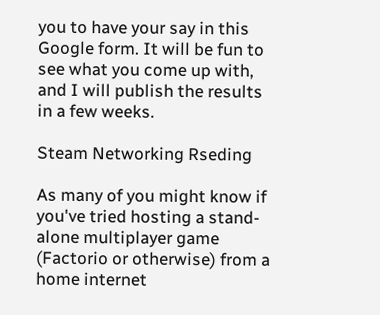you to have your say in this Google form. It will be fun to see what you come up with, and I will publish the results in a few weeks.

Steam Networking Rseding

As many of you might know if you've tried hosting a stand-alone multiplayer game (Factorio or otherwise) from a home internet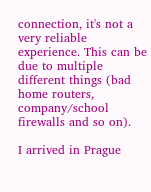connection, it's not a very reliable experience. This can be due to multiple different things (bad home routers, company/school firewalls and so on).

I arrived in Prague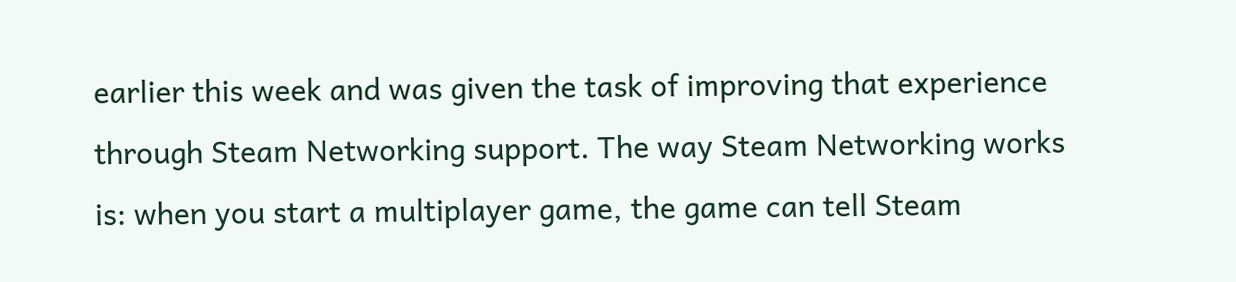earlier this week and was given the task of improving that experience through Steam Networking support. The way Steam Networking works is: when you start a multiplayer game, the game can tell Steam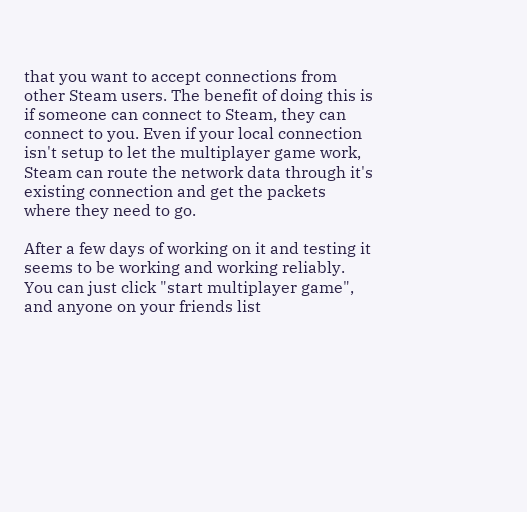that you want to accept connections from other Steam users. The benefit of doing this is if someone can connect to Steam, they can connect to you. Even if your local connection isn't setup to let the multiplayer game work, Steam can route the network data through it's existing connection and get the packets where they need to go.

After a few days of working on it and testing it seems to be working and working reliably. You can just click "start multiplayer game", and anyone on your friends list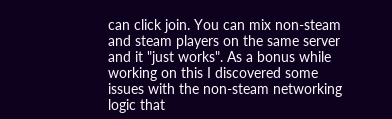can click join. You can mix non-steam and steam players on the same server and it "just works". As a bonus while working on this I discovered some issues with the non-steam networking logic that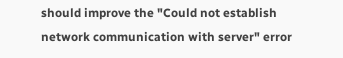should improve the "Could not establish network communication with server" error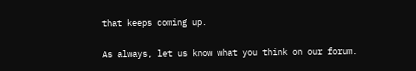that keeps coming up.

As always, let us know what you think on our forum.